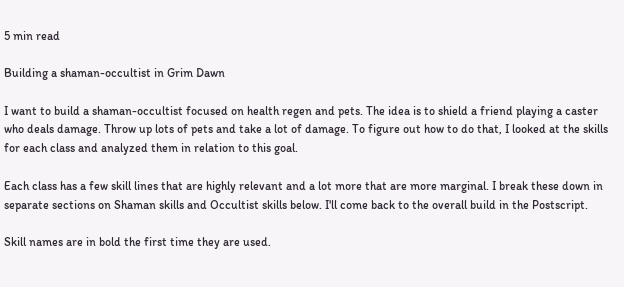5 min read

Building a shaman-occultist in Grim Dawn

I want to build a shaman-occultist focused on health regen and pets. The idea is to shield a friend playing a caster who deals damage. Throw up lots of pets and take a lot of damage. To figure out how to do that, I looked at the skills for each class and analyzed them in relation to this goal.

Each class has a few skill lines that are highly relevant and a lot more that are more marginal. I break these down in separate sections on Shaman skills and Occultist skills below. I'll come back to the overall build in the Postscript.

Skill names are in bold the first time they are used.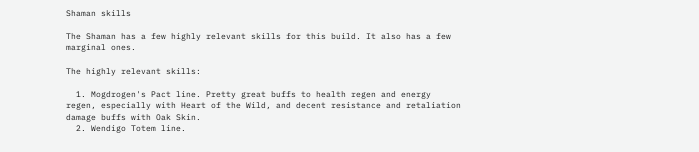Shaman skills

The Shaman has a few highly relevant skills for this build. It also has a few marginal ones.

The highly relevant skills:

  1. Mogdrogen's Pact line. Pretty great buffs to health regen and energy regen, especially with Heart of the Wild, and decent resistance and retaliation damage buffs with Oak Skin.
  2. Wendigo Totem line.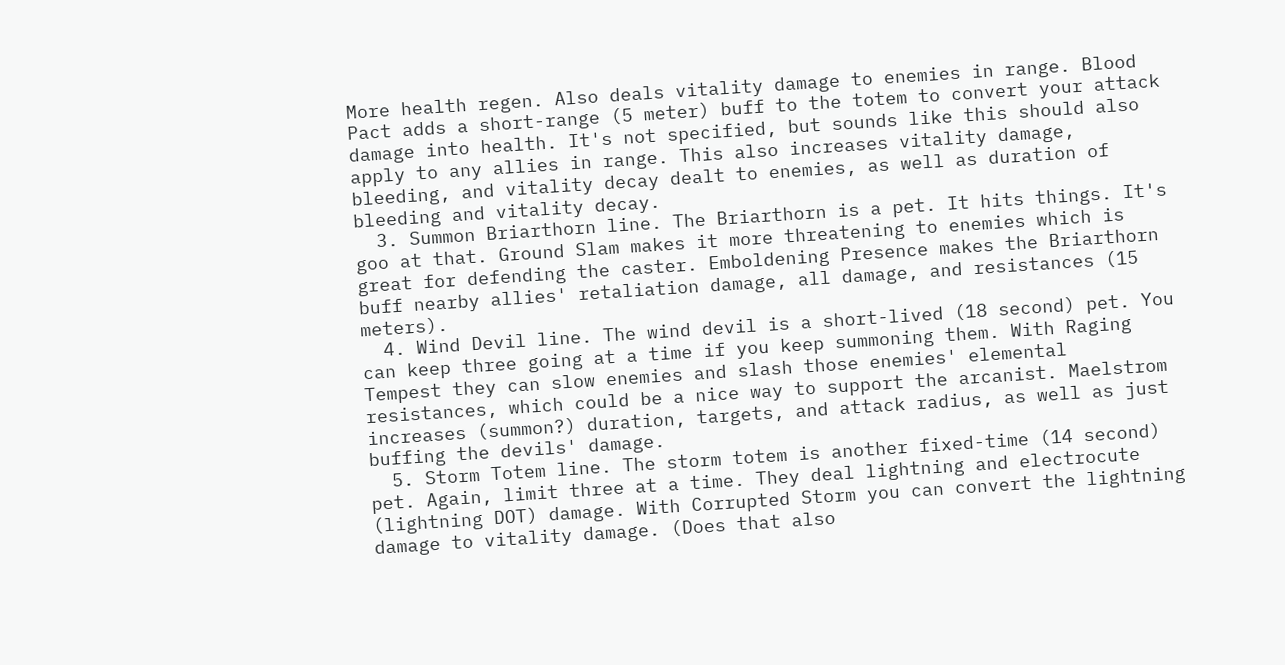More health regen. Also deals vitality damage to enemies in range. Blood Pact adds a short-range (5 meter) buff to the totem to convert your attack damage into health. It's not specified, but sounds like this should also apply to any allies in range. This also increases vitality damage, bleeding, and vitality decay dealt to enemies, as well as duration of bleeding and vitality decay.
  3. Summon Briarthorn line. The Briarthorn is a pet. It hits things. It's goo at that. Ground Slam makes it more threatening to enemies which is great for defending the caster. Emboldening Presence makes the Briarthorn buff nearby allies' retaliation damage, all damage, and resistances (15 meters).
  4. Wind Devil line. The wind devil is a short-lived (18 second) pet. You can keep three going at a time if you keep summoning them. With Raging Tempest they can slow enemies and slash those enemies' elemental resistances, which could be a nice way to support the arcanist. Maelstrom increases (summon?) duration, targets, and attack radius, as well as just buffing the devils' damage.
  5. Storm Totem line. The storm totem is another fixed-time (14 second) pet. Again, limit three at a time. They deal lightning and electrocute (lightning DOT) damage. With Corrupted Storm you can convert the lightning damage to vitality damage. (Does that also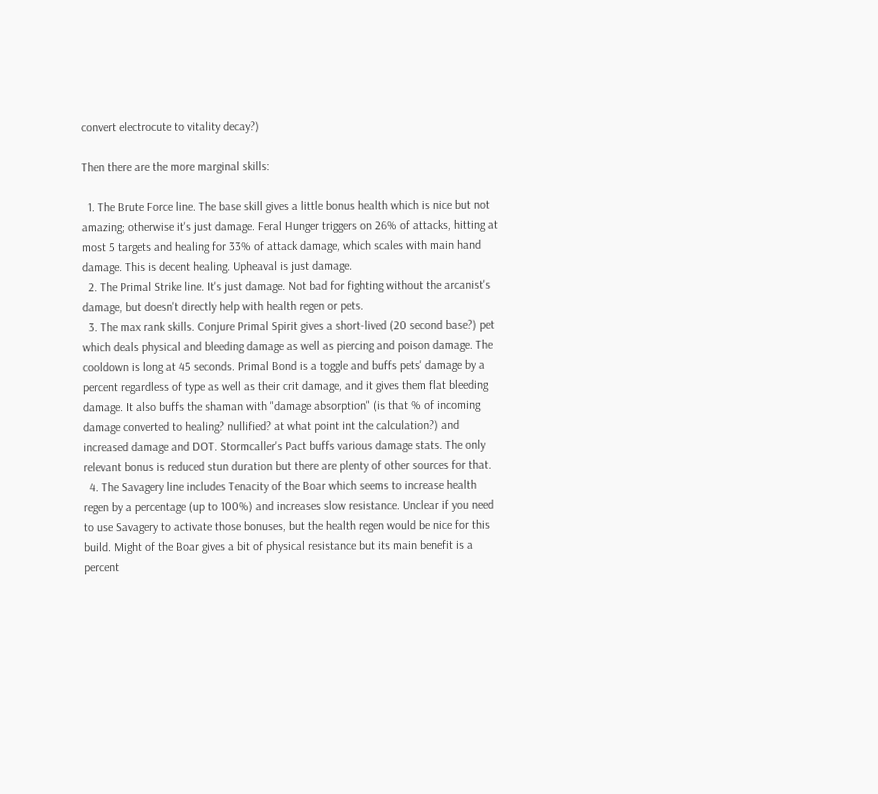convert electrocute to vitality decay?)

Then there are the more marginal skills:

  1. The Brute Force line. The base skill gives a little bonus health which is nice but not amazing; otherwise it's just damage. Feral Hunger triggers on 26% of attacks, hitting at most 5 targets and healing for 33% of attack damage, which scales with main hand damage. This is decent healing. Upheaval is just damage.
  2. The Primal Strike line. It's just damage. Not bad for fighting without the arcanist's damage, but doesn't directly help with health regen or pets.
  3. The max rank skills. Conjure Primal Spirit gives a short-lived (20 second base?) pet which deals physical and bleeding damage as well as piercing and poison damage. The cooldown is long at 45 seconds. Primal Bond is a toggle and buffs pets' damage by a percent regardless of type as well as their crit damage, and it gives them flat bleeding damage. It also buffs the shaman with "damage absorption" (is that % of incoming damage converted to healing? nullified? at what point int the calculation?) and increased damage and DOT. Stormcaller's Pact buffs various damage stats. The only relevant bonus is reduced stun duration but there are plenty of other sources for that.
  4. The Savagery line includes Tenacity of the Boar which seems to increase health regen by a percentage (up to 100%) and increases slow resistance. Unclear if you need to use Savagery to activate those bonuses, but the health regen would be nice for this build. Might of the Boar gives a bit of physical resistance but its main benefit is a percent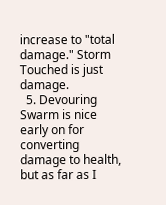increase to "total damage." Storm Touched is just damage.
  5. Devouring Swarm is nice early on for converting damage to health, but as far as I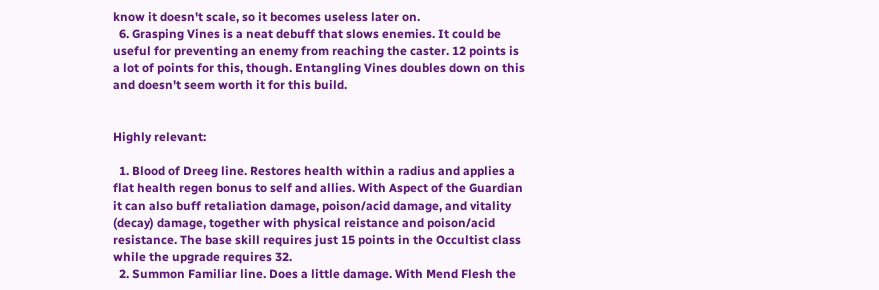know it doesn't scale, so it becomes useless later on.
  6. Grasping Vines is a neat debuff that slows enemies. It could be useful for preventing an enemy from reaching the caster. 12 points is a lot of points for this, though. Entangling Vines doubles down on this and doesn't seem worth it for this build.


Highly relevant:

  1. Blood of Dreeg line. Restores health within a radius and applies a flat health regen bonus to self and allies. With Aspect of the Guardian it can also buff retaliation damage, poison/acid damage, and vitality (decay) damage, together with physical reistance and poison/acid resistance. The base skill requires just 15 points in the Occultist class while the upgrade requires 32.
  2. Summon Familiar line. Does a little damage. With Mend Flesh the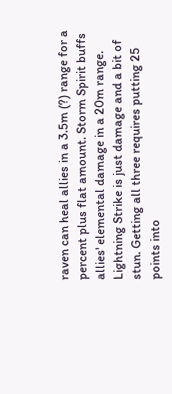raven can heal allies in a 3.5m (?) range for a percent plus flat amount. Storm Spirit buffs allies' elemental damage in a 20m range. Lightning Strike is just damage and a bit of stun. Getting all three requires putting 25 points into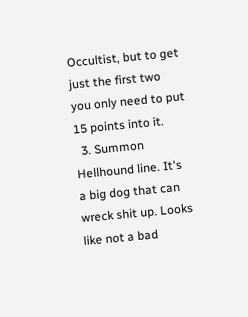Occultist, but to get just the first two you only need to put 15 points into it.
  3. Summon Hellhound line. It's a big dog that can wreck shit up. Looks like not a bad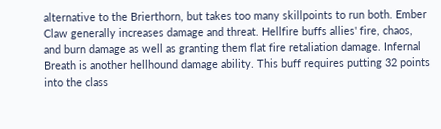alternative to the Brierthorn, but takes too many skillpoints to run both. Ember Claw generally increases damage and threat. Hellfire buffs allies' fire, chaos, and burn damage as well as granting them flat fire retaliation damage. Infernal Breath is another hellhound damage ability. This buff requires putting 32 points into the class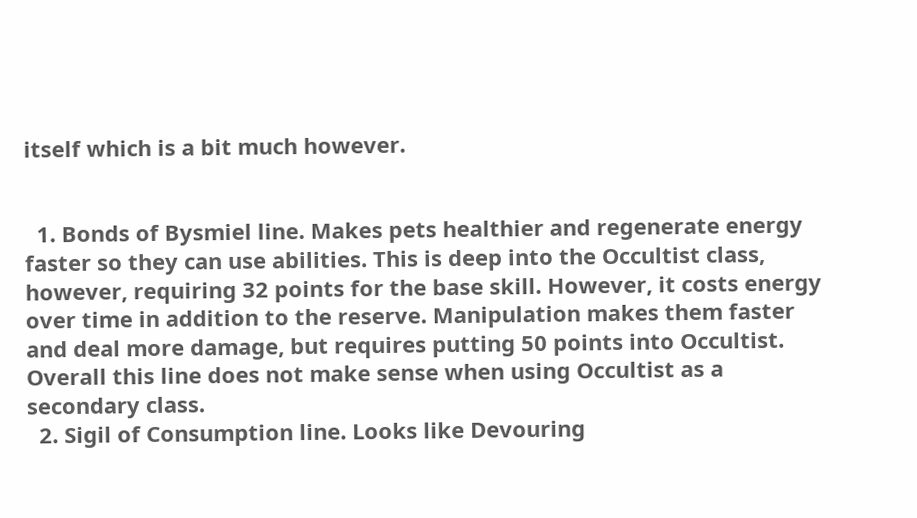itself which is a bit much however.


  1. Bonds of Bysmiel line. Makes pets healthier and regenerate energy faster so they can use abilities. This is deep into the Occultist class, however, requiring 32 points for the base skill. However, it costs energy over time in addition to the reserve. Manipulation makes them faster and deal more damage, but requires putting 50 points into Occultist. Overall this line does not make sense when using Occultist as a secondary class.
  2. Sigil of Consumption line. Looks like Devouring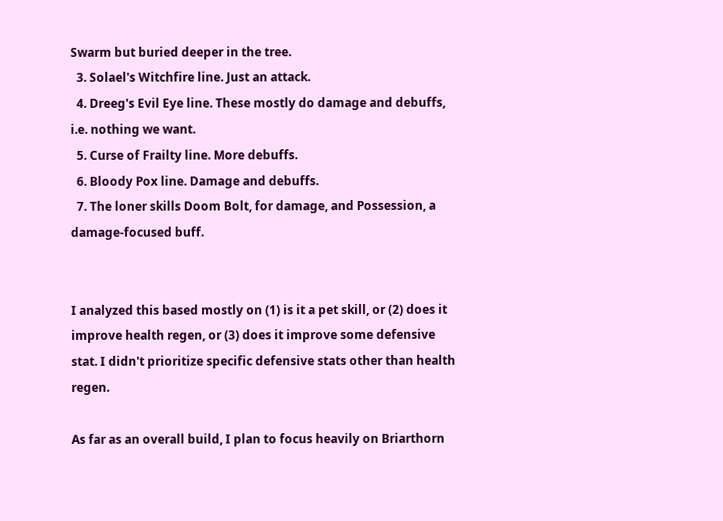Swarm but buried deeper in the tree.
  3. Solael's Witchfire line. Just an attack.
  4. Dreeg's Evil Eye line. These mostly do damage and debuffs, i.e. nothing we want.
  5. Curse of Frailty line. More debuffs.
  6. Bloody Pox line. Damage and debuffs.
  7. The loner skills Doom Bolt, for damage, and Possession, a damage-focused buff.


I analyzed this based mostly on (1) is it a pet skill, or (2) does it improve health regen, or (3) does it improve some defensive stat. I didn't prioritize specific defensive stats other than health regen.

As far as an overall build, I plan to focus heavily on Briarthorn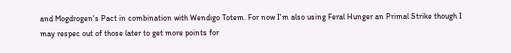and Mogdrogen's Pact in combination with Wendigo Totem. For now I'm also using Feral Hunger an Primal Strike though I may respec out of those later to get more points for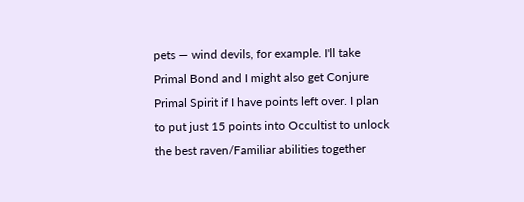pets — wind devils, for example. I'll take Primal Bond and I might also get Conjure Primal Spirit if I have points left over. I plan to put just 15 points into Occultist to unlock the best raven/Familiar abilities together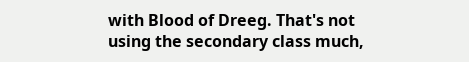with Blood of Dreeg. That's not using the secondary class much,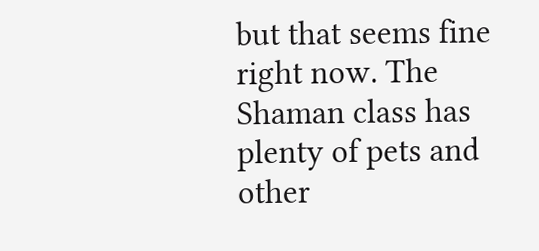but that seems fine right now. The Shaman class has plenty of pets and other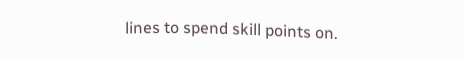lines to spend skill points on.